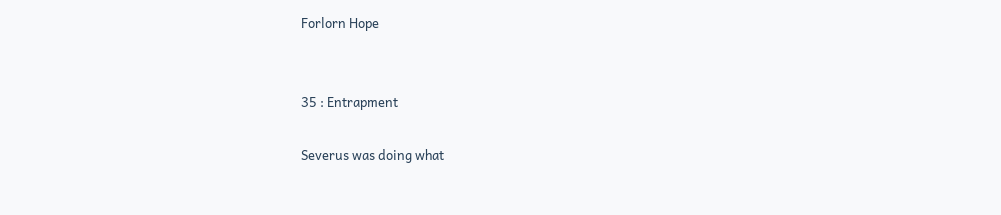Forlorn Hope


35 : Entrapment

Severus was doing what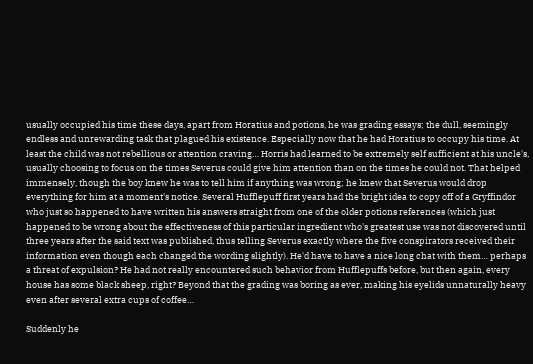usually occupied his time these days, apart from Horatius and potions, he was grading essays; the dull, seemingly endless and unrewarding task that plagued his existence. Especially now that he had Horatius to occupy his time. At least the child was not rebellious or attention craving… Horris had learned to be extremely self sufficient at his uncle's, usually choosing to focus on the times Severus could give him attention than on the times he could not. That helped immensely, though the boy knew he was to tell him if anything was wrong; he knew that Severus would drop everything for him at a moment's notice. Several Hufflepuff first years had the bright idea to copy off of a Gryffindor who just so happened to have written his answers straight from one of the older potions references (which just happened to be wrong about the effectiveness of this particular ingredient who's greatest use was not discovered until three years after the said text was published, thus telling Severus exactly where the five conspirators received their information even though each changed the wording slightly). He'd have to have a nice long chat with them… perhaps a threat of expulsion? He had not really encountered such behavior from Hufflepuffs before, but then again, every house has some black sheep, right? Beyond that the grading was boring as ever, making his eyelids unnaturally heavy even after several extra cups of coffee…

Suddenly he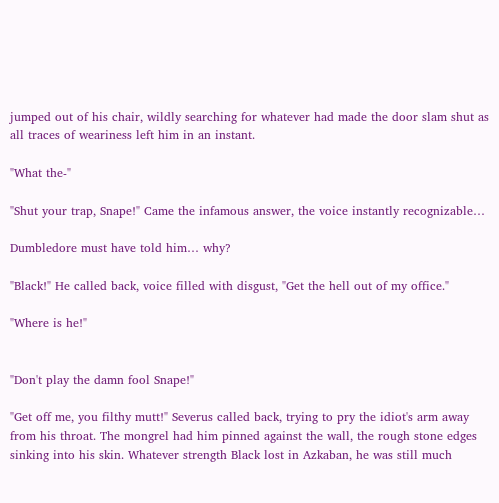jumped out of his chair, wildly searching for whatever had made the door slam shut as all traces of weariness left him in an instant.

"What the-"

"Shut your trap, Snape!" Came the infamous answer, the voice instantly recognizable…

Dumbledore must have told him… why?

"Black!" He called back, voice filled with disgust, "Get the hell out of my office."

"Where is he!"


"Don't play the damn fool Snape!"

"Get off me, you filthy mutt!" Severus called back, trying to pry the idiot's arm away from his throat. The mongrel had him pinned against the wall, the rough stone edges sinking into his skin. Whatever strength Black lost in Azkaban, he was still much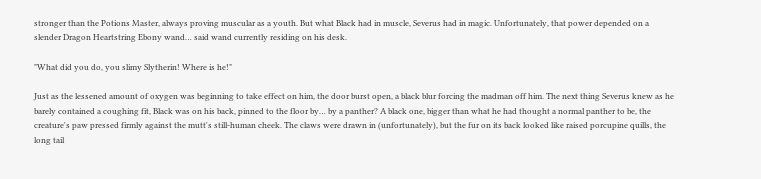stronger than the Potions Master, always proving muscular as a youth. But what Black had in muscle, Severus had in magic. Unfortunately, that power depended on a slender Dragon Heartstring Ebony wand… said wand currently residing on his desk.

"What did you do, you slimy Slytherin! Where is he!"

Just as the lessened amount of oxygen was beginning to take effect on him, the door burst open, a black blur forcing the madman off him. The next thing Severus knew as he barely contained a coughing fit, Black was on his back, pinned to the floor by… by a panther? A black one, bigger than what he had thought a normal panther to be, the creature's paw pressed firmly against the mutt's still-human cheek. The claws were drawn in (unfortunately), but the fur on its back looked like raised porcupine quills, the long tail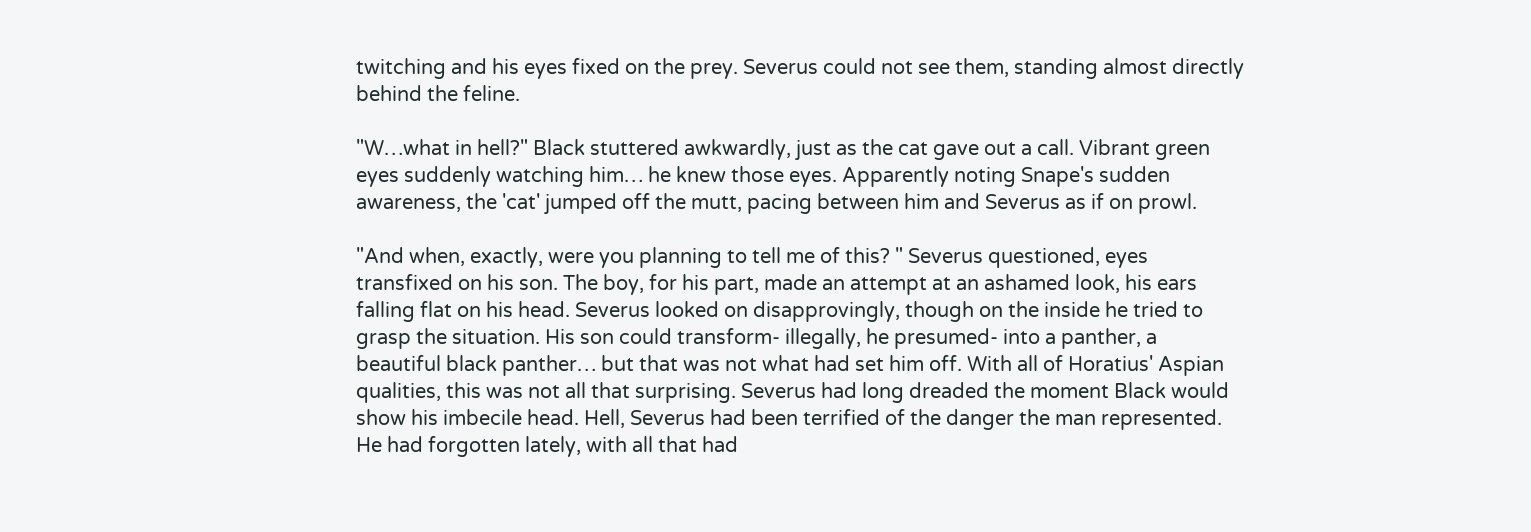twitching and his eyes fixed on the prey. Severus could not see them, standing almost directly behind the feline.

"W…what in hell?" Black stuttered awkwardly, just as the cat gave out a call. Vibrant green eyes suddenly watching him… he knew those eyes. Apparently noting Snape's sudden awareness, the 'cat' jumped off the mutt, pacing between him and Severus as if on prowl.

"And when, exactly, were you planning to tell me of this? " Severus questioned, eyes transfixed on his son. The boy, for his part, made an attempt at an ashamed look, his ears falling flat on his head. Severus looked on disapprovingly, though on the inside he tried to grasp the situation. His son could transform- illegally, he presumed- into a panther, a beautiful black panther… but that was not what had set him off. With all of Horatius' Aspian qualities, this was not all that surprising. Severus had long dreaded the moment Black would show his imbecile head. Hell, Severus had been terrified of the danger the man represented. He had forgotten lately, with all that had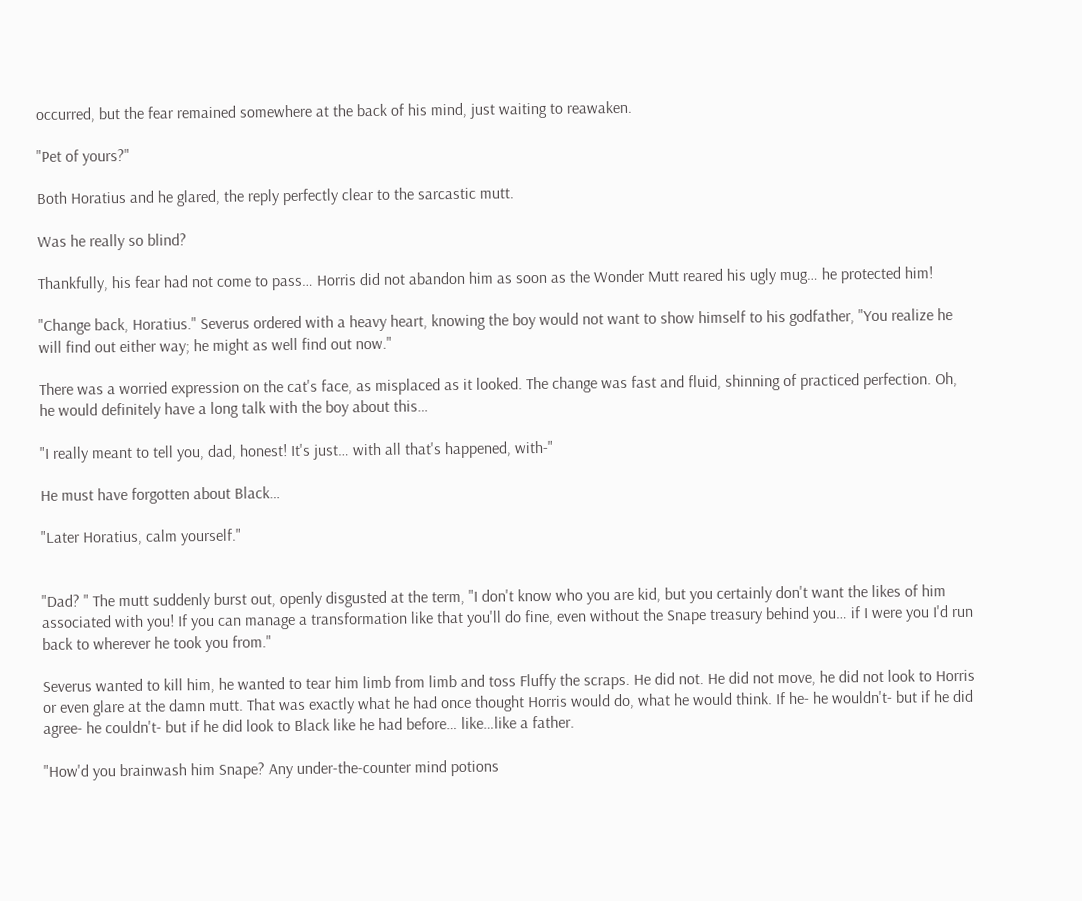occurred, but the fear remained somewhere at the back of his mind, just waiting to reawaken.

"Pet of yours?"

Both Horatius and he glared, the reply perfectly clear to the sarcastic mutt.

Was he really so blind?

Thankfully, his fear had not come to pass… Horris did not abandon him as soon as the Wonder Mutt reared his ugly mug… he protected him!

"Change back, Horatius." Severus ordered with a heavy heart, knowing the boy would not want to show himself to his godfather, "You realize he will find out either way; he might as well find out now."

There was a worried expression on the cat's face, as misplaced as it looked. The change was fast and fluid, shinning of practiced perfection. Oh, he would definitely have a long talk with the boy about this…

"I really meant to tell you, dad, honest! It's just… with all that's happened, with-"

He must have forgotten about Black…

"Later Horatius, calm yourself."


"Dad? " The mutt suddenly burst out, openly disgusted at the term, "I don't know who you are kid, but you certainly don't want the likes of him associated with you! If you can manage a transformation like that you'll do fine, even without the Snape treasury behind you… if I were you I'd run back to wherever he took you from."

Severus wanted to kill him, he wanted to tear him limb from limb and toss Fluffy the scraps. He did not. He did not move, he did not look to Horris or even glare at the damn mutt. That was exactly what he had once thought Horris would do, what he would think. If he- he wouldn't- but if he did agree- he couldn't- but if he did look to Black like he had before… like…like a father.

"How'd you brainwash him Snape? Any under-the-counter mind potions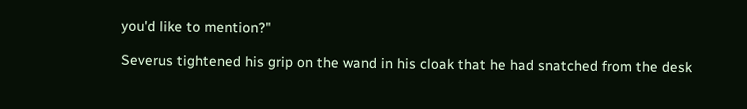you'd like to mention?"

Severus tightened his grip on the wand in his cloak that he had snatched from the desk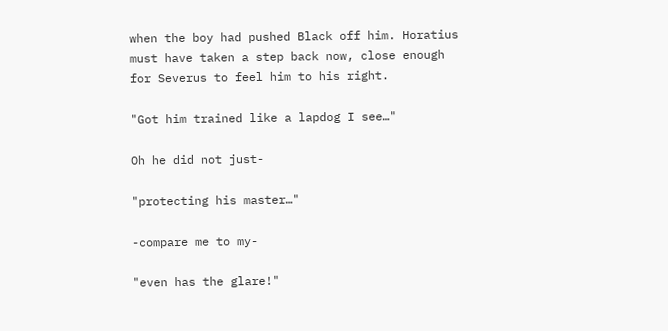when the boy had pushed Black off him. Horatius must have taken a step back now, close enough for Severus to feel him to his right.

"Got him trained like a lapdog I see…"

Oh he did not just-

"protecting his master…"

-compare me to my-

"even has the glare!"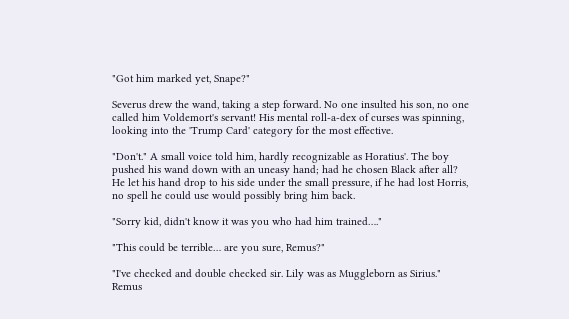"Got him marked yet, Snape?"

Severus drew the wand, taking a step forward. No one insulted his son, no one called him Voldemort's servant! His mental roll-a-dex of curses was spinning, looking into the 'Trump Card' category for the most effective.

"Don't." A small voice told him, hardly recognizable as Horatius'. The boy pushed his wand down with an uneasy hand; had he chosen Black after all? He let his hand drop to his side under the small pressure, if he had lost Horris, no spell he could use would possibly bring him back.

"Sorry kid, didn't know it was you who had him trained…."

"This could be terrible… are you sure, Remus?"

"I've checked and double checked sir. Lily was as Muggleborn as Sirius." Remus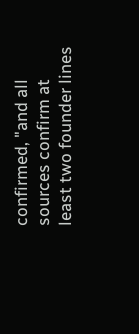confirmed, "and all sources confirm at least two founder lines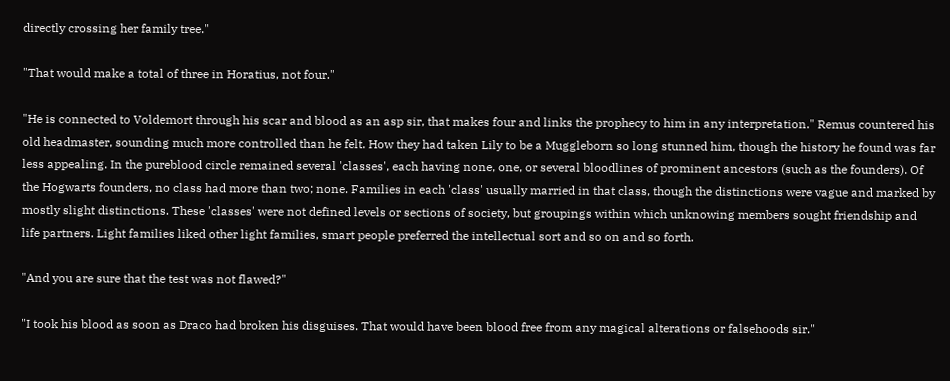directly crossing her family tree."

"That would make a total of three in Horatius, not four."

"He is connected to Voldemort through his scar and blood as an asp sir, that makes four and links the prophecy to him in any interpretation." Remus countered his old headmaster, sounding much more controlled than he felt. How they had taken Lily to be a Muggleborn so long stunned him, though the history he found was far less appealing. In the pureblood circle remained several 'classes', each having none, one, or several bloodlines of prominent ancestors (such as the founders). Of the Hogwarts founders, no class had more than two; none. Families in each 'class' usually married in that class, though the distinctions were vague and marked by mostly slight distinctions. These 'classes' were not defined levels or sections of society, but groupings within which unknowing members sought friendship and life partners. Light families liked other light families, smart people preferred the intellectual sort and so on and so forth.

"And you are sure that the test was not flawed?"

"I took his blood as soon as Draco had broken his disguises. That would have been blood free from any magical alterations or falsehoods sir."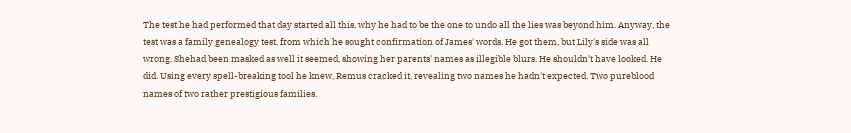The test he had performed that day started all this, why he had to be the one to undo all the lies was beyond him. Anyway, the test was a family genealogy test, from which he sought confirmation of James' words. He got them, but Lily's side was all wrong. Shehad been masked as well it seemed, showing her parents' names as illegible blurs. He shouldn't have looked. He did. Using every spell-breaking tool he knew, Remus cracked it, revealing two names he hadn't expected. Two pureblood names of two rather prestigious families.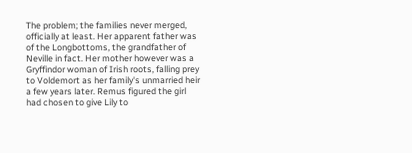The problem; the families never merged, officially at least. Her apparent father was of the Longbottoms, the grandfather of Neville in fact. Her mother however was a Gryffindor woman of Irish roots, falling prey to Voldemort as her family's unmarried heir a few years later. Remus figured the girl had chosen to give Lily to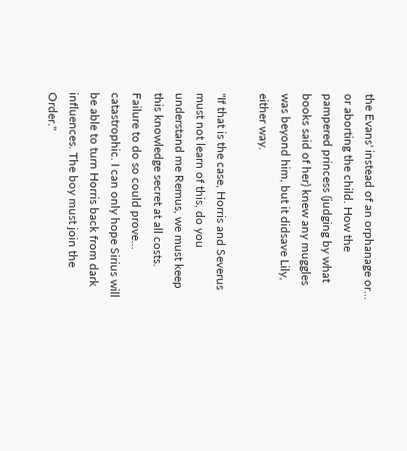the Evans' instead of an orphanage or… or aborting the child. How the pampered princess (judging by what books said of her) knew any muggles was beyond him, but it didsave Lily, either way.

"If that is the case, Horris and Severus must not learn of this, do you understand me Remus, we must keep this knowledge secret at all costs. Failure to do so could prove… catastrophic. I can only hope Sirius will be able to turn Horris back from dark influences. The boy must join the Order."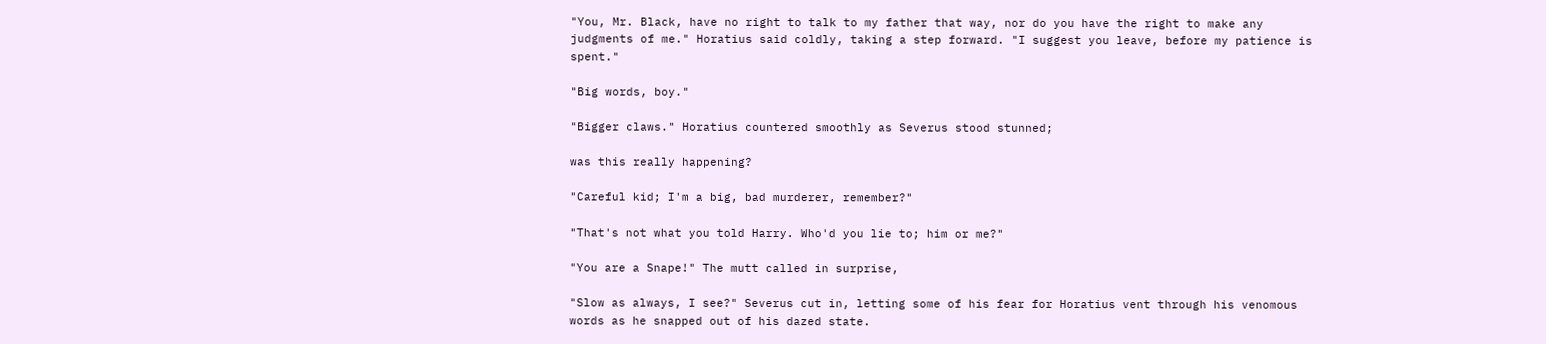"You, Mr. Black, have no right to talk to my father that way, nor do you have the right to make any judgments of me." Horatius said coldly, taking a step forward. "I suggest you leave, before my patience is spent."

"Big words, boy."

"Bigger claws." Horatius countered smoothly as Severus stood stunned;

was this really happening?

"Careful kid; I'm a big, bad murderer, remember?"

"That's not what you told Harry. Who'd you lie to; him or me?"

"You are a Snape!" The mutt called in surprise,

"Slow as always, I see?" Severus cut in, letting some of his fear for Horatius vent through his venomous words as he snapped out of his dazed state.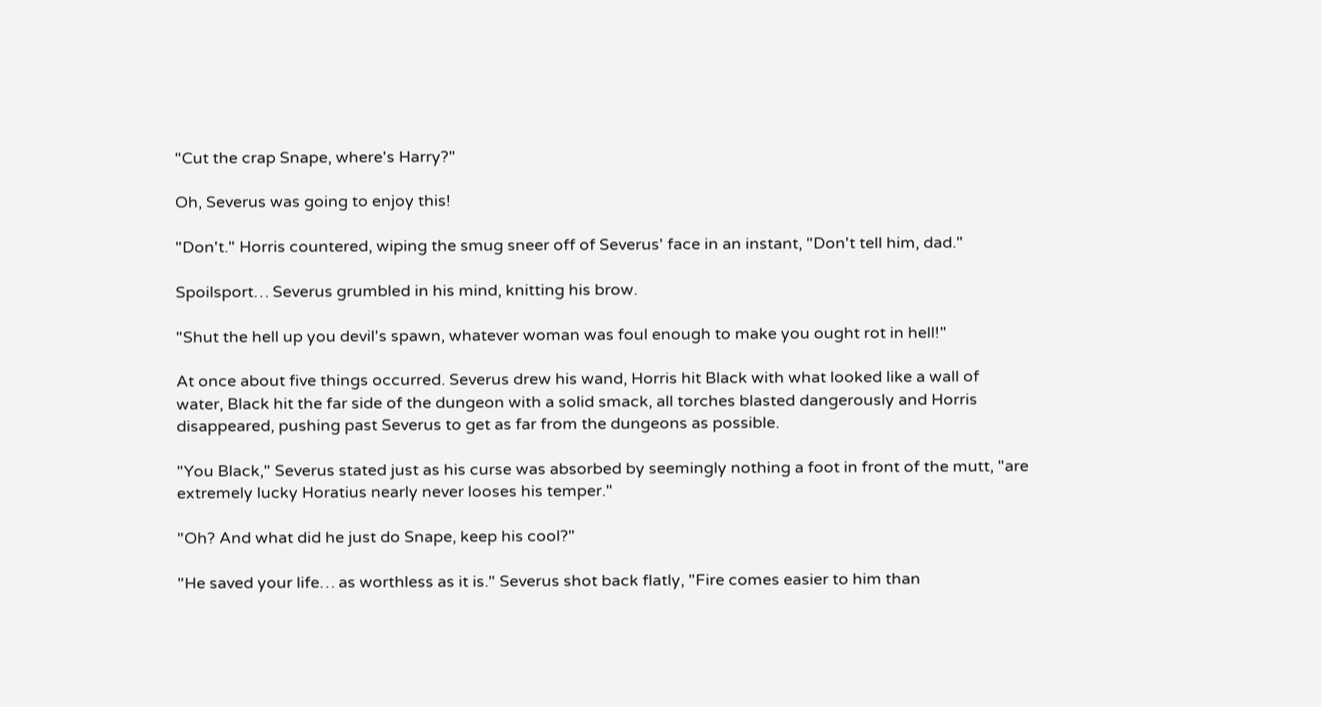"Cut the crap Snape, where's Harry?"

Oh, Severus was going to enjoy this!

"Don't." Horris countered, wiping the smug sneer off of Severus' face in an instant, "Don't tell him, dad."

Spoilsport… Severus grumbled in his mind, knitting his brow.

"Shut the hell up you devil's spawn, whatever woman was foul enough to make you ought rot in hell!"

At once about five things occurred. Severus drew his wand, Horris hit Black with what looked like a wall of water, Black hit the far side of the dungeon with a solid smack, all torches blasted dangerously and Horris disappeared, pushing past Severus to get as far from the dungeons as possible.

"You Black," Severus stated just as his curse was absorbed by seemingly nothing a foot in front of the mutt, "are extremely lucky Horatius nearly never looses his temper."

"Oh? And what did he just do Snape, keep his cool?"

"He saved your life… as worthless as it is." Severus shot back flatly, "Fire comes easier to him than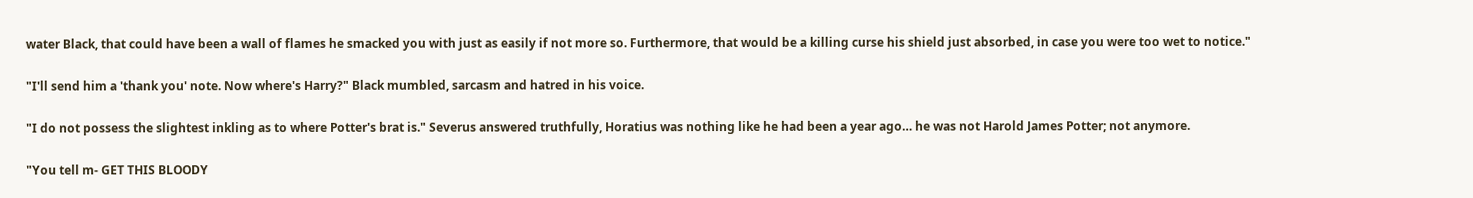water Black, that could have been a wall of flames he smacked you with just as easily if not more so. Furthermore, that would be a killing curse his shield just absorbed, in case you were too wet to notice."

"I'll send him a 'thank you' note. Now where's Harry?" Black mumbled, sarcasm and hatred in his voice.

"I do not possess the slightest inkling as to where Potter's brat is." Severus answered truthfully, Horatius was nothing like he had been a year ago… he was not Harold James Potter; not anymore.

"You tell m- GET THIS BLOODY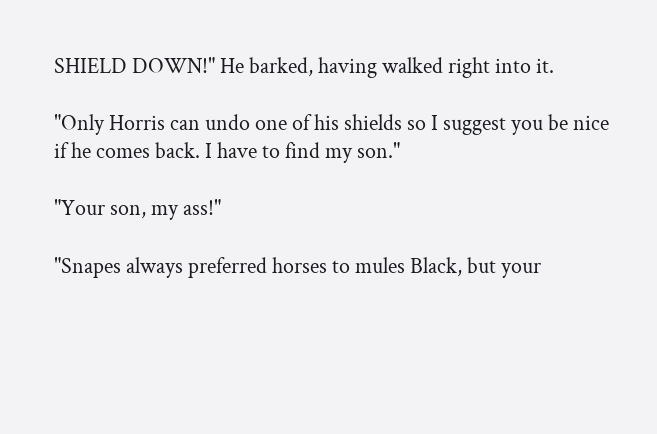SHIELD DOWN!" He barked, having walked right into it.

"Only Horris can undo one of his shields so I suggest you be nice if he comes back. I have to find my son."

"Your son, my ass!"

"Snapes always preferred horses to mules Black, but your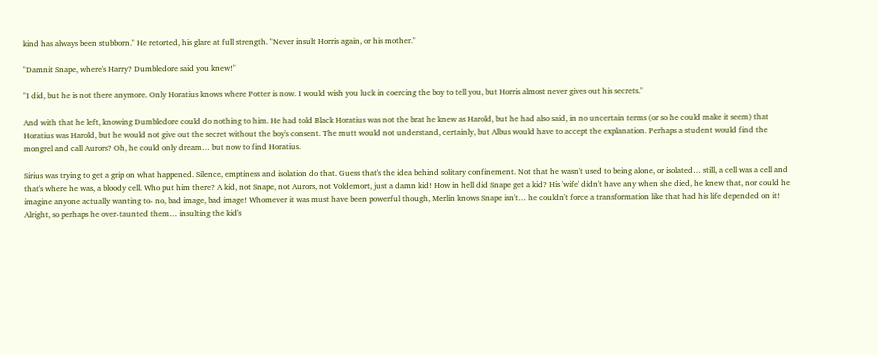kind has always been stubborn." He retorted, his glare at full strength. "Never insult Horris again, or his mother."

"Damnit Snape, where's Harry? Dumbledore said you knew!"

"I did, but he is not there anymore. Only Horatius knows where Potter is now. I would wish you luck in coercing the boy to tell you, but Horris almost never gives out his secrets."

And with that he left, knowing Dumbledore could do nothing to him. He had told Black Horatius was not the brat he knew as Harold, but he had also said, in no uncertain terms (or so he could make it seem) that Horatius was Harold, but he would not give out the secret without the boy's consent. The mutt would not understand, certainly, but Albus would have to accept the explanation. Perhaps a student would find the mongrel and call Aurors? Oh, he could only dream… but now to find Horatius.

Sirius was trying to get a grip on what happened. Silence, emptiness and isolation do that. Guess that's the idea behind solitary confinement. Not that he wasn't used to being alone, or isolated… still, a cell was a cell and that's where he was, a bloody cell. Who put him there? A kid, not Snape, not Aurors, not Voldemort, just a damn kid! How in hell did Snape get a kid? His 'wife' didn't have any when she died, he knew that, nor could he imagine anyone actually wanting to- no, bad image, bad image! Whomever it was must have been powerful though, Merlin knows Snape isn't… he couldn't force a transformation like that had his life depended on it! Alright, so perhaps he over-taunted them… insulting the kid's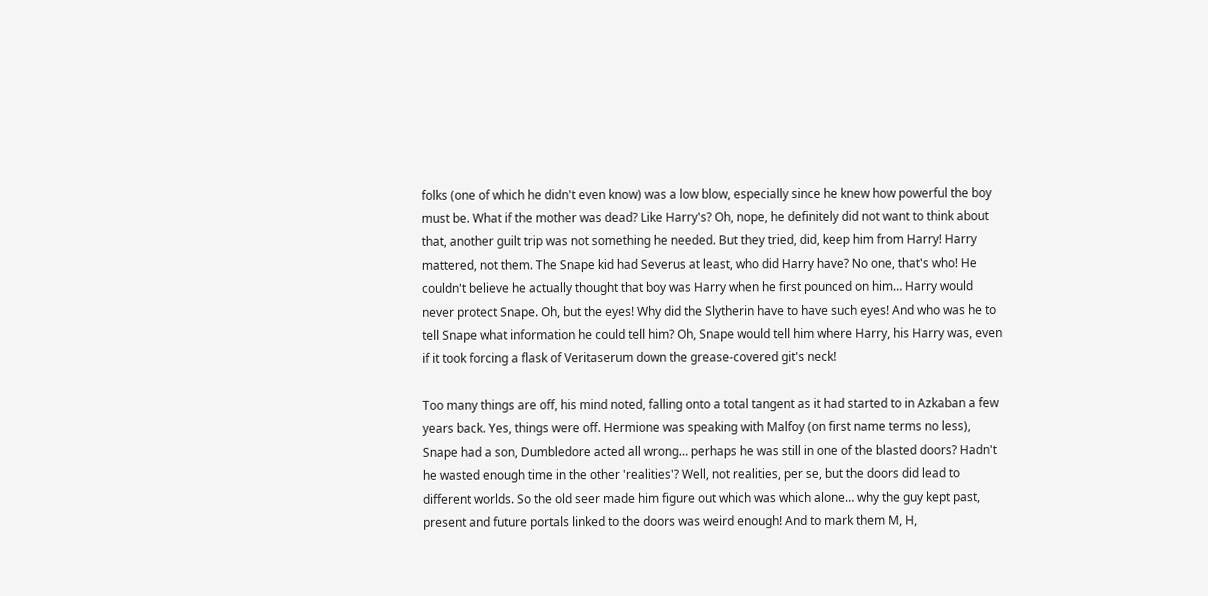folks (one of which he didn't even know) was a low blow, especially since he knew how powerful the boy must be. What if the mother was dead? Like Harry's? Oh, nope, he definitely did not want to think about that, another guilt trip was not something he needed. But they tried, did, keep him from Harry! Harry mattered, not them. The Snape kid had Severus at least, who did Harry have? No one, that's who! He couldn't believe he actually thought that boy was Harry when he first pounced on him… Harry would never protect Snape. Oh, but the eyes! Why did the Slytherin have to have such eyes! And who was he to tell Snape what information he could tell him? Oh, Snape would tell him where Harry, his Harry was, even if it took forcing a flask of Veritaserum down the grease-covered git's neck!

Too many things are off, his mind noted, falling onto a total tangent as it had started to in Azkaban a few years back. Yes, things were off. Hermione was speaking with Malfoy (on first name terms no less), Snape had a son, Dumbledore acted all wrong… perhaps he was still in one of the blasted doors? Hadn't he wasted enough time in the other 'realities'? Well, not realities, per se, but the doors did lead to different worlds. So the old seer made him figure out which was which alone… why the guy kept past, present and future portals linked to the doors was weird enough! And to mark them M, H,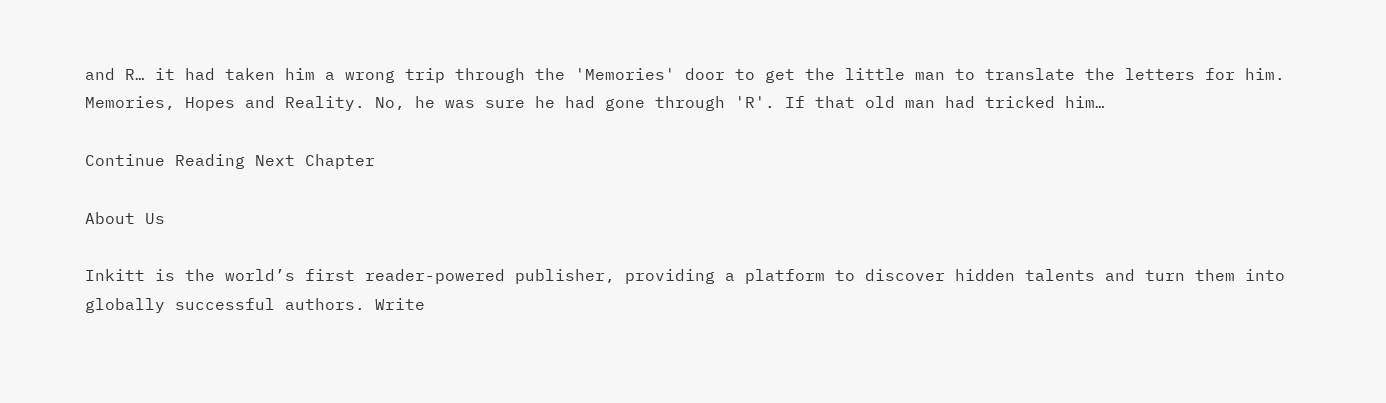and R… it had taken him a wrong trip through the 'Memories' door to get the little man to translate the letters for him. Memories, Hopes and Reality. No, he was sure he had gone through 'R'. If that old man had tricked him…

Continue Reading Next Chapter

About Us

Inkitt is the world’s first reader-powered publisher, providing a platform to discover hidden talents and turn them into globally successful authors. Write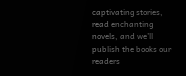captivating stories, read enchanting novels, and we’ll publish the books our readers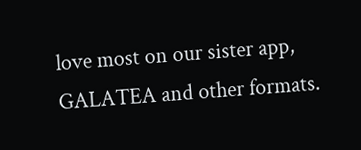love most on our sister app, GALATEA and other formats.